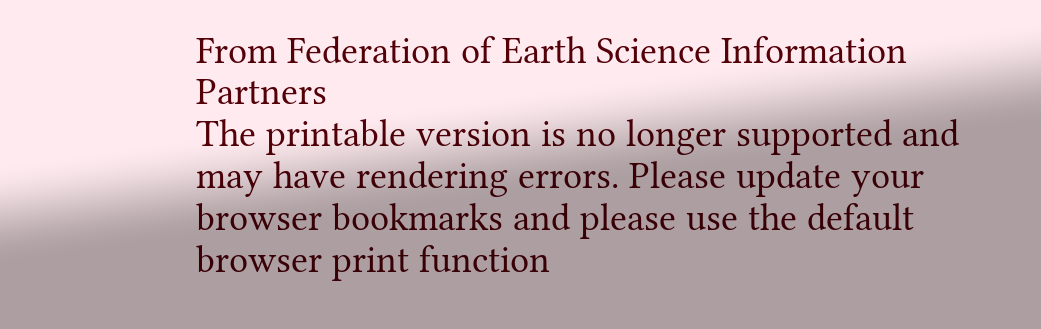From Federation of Earth Science Information Partners
The printable version is no longer supported and may have rendering errors. Please update your browser bookmarks and please use the default browser print function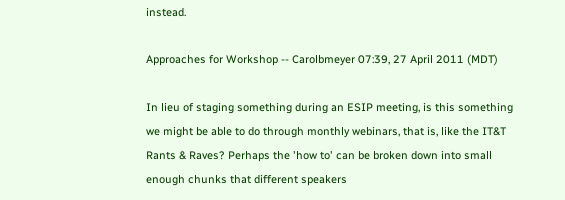instead.

Approaches for Workshop -- Carolbmeyer 07:39, 27 April 2011 (MDT)

In lieu of staging something during an ESIP meeting, is this something we might be able to do through monthly webinars, that is, like the IT&T Rants & Raves? Perhaps the 'how to' can be broken down into small enough chunks that different speakers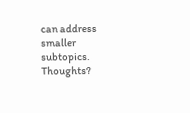can address smaller subtopics. Thoughts?